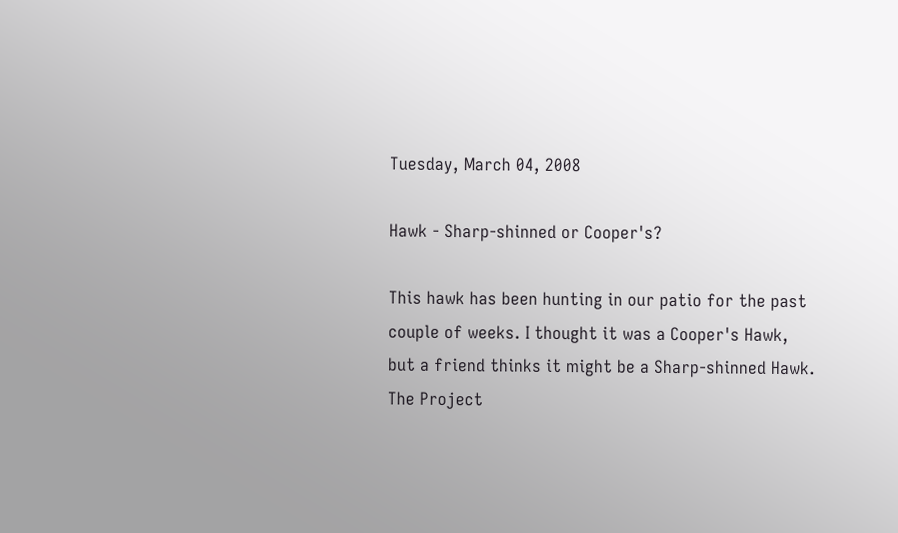Tuesday, March 04, 2008

Hawk - Sharp-shinned or Cooper's?

This hawk has been hunting in our patio for the past couple of weeks. I thought it was a Cooper's Hawk, but a friend thinks it might be a Sharp-shinned Hawk. The Project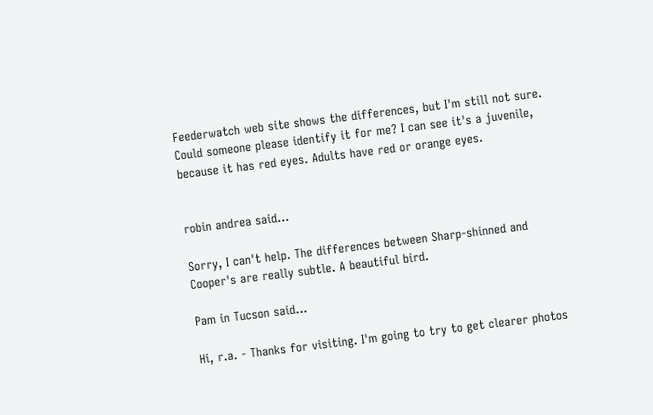Feederwatch web site shows the differences, but I'm still not sure. Could someone please identify it for me? I can see it's a juvenile, because it has red eyes. Adults have red or orange eyes.


robin andrea said...

Sorry, I can't help. The differences between Sharp-shinned and Cooper's are really subtle. A beautiful bird.

Pam in Tucson said...

Hi, r.a. - Thanks for visiting. I'm going to try to get clearer photos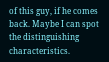of this guy, if he comes back. Maybe I can spot the distinguishing characteristics.